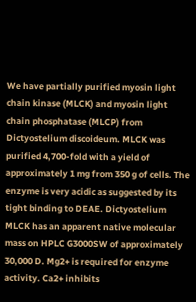We have partially purified myosin light chain kinase (MLCK) and myosin light chain phosphatase (MLCP) from Dictyostelium discoideum. MLCK was purified 4,700-fold with a yield of approximately 1 mg from 350 g of cells. The enzyme is very acidic as suggested by its tight binding to DEAE. Dictyostelium MLCK has an apparent native molecular mass on HPLC G3000SW of approximately 30,000 D. Mg2+ is required for enzyme activity. Ca2+ inhibits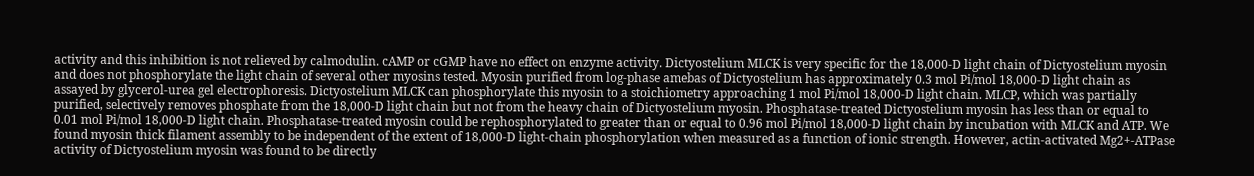activity and this inhibition is not relieved by calmodulin. cAMP or cGMP have no effect on enzyme activity. Dictyostelium MLCK is very specific for the 18,000-D light chain of Dictyostelium myosin and does not phosphorylate the light chain of several other myosins tested. Myosin purified from log-phase amebas of Dictyostelium has approximately 0.3 mol Pi/mol 18,000-D light chain as assayed by glycerol-urea gel electrophoresis. Dictyostelium MLCK can phosphorylate this myosin to a stoichiometry approaching 1 mol Pi/mol 18,000-D light chain. MLCP, which was partially purified, selectively removes phosphate from the 18,000-D light chain but not from the heavy chain of Dictyostelium myosin. Phosphatase-treated Dictyostelium myosin has less than or equal to 0.01 mol Pi/mol 18,000-D light chain. Phosphatase-treated myosin could be rephosphorylated to greater than or equal to 0.96 mol Pi/mol 18,000-D light chain by incubation with MLCK and ATP. We found myosin thick filament assembly to be independent of the extent of 18,000-D light-chain phosphorylation when measured as a function of ionic strength. However, actin-activated Mg2+-ATPase activity of Dictyostelium myosin was found to be directly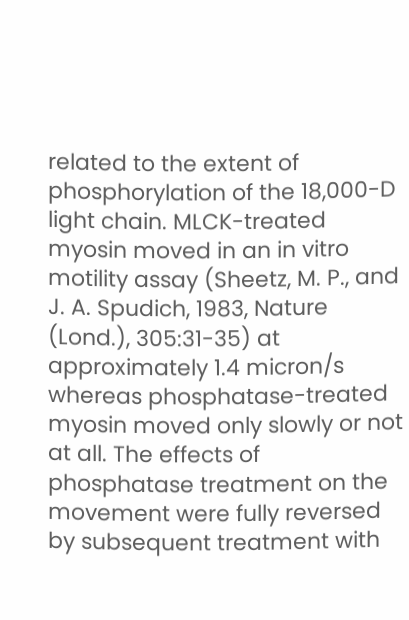related to the extent of phosphorylation of the 18,000-D light chain. MLCK-treated myosin moved in an in vitro motility assay (Sheetz, M. P., and J. A. Spudich, 1983, Nature (Lond.), 305:31-35) at approximately 1.4 micron/s whereas phosphatase-treated myosin moved only slowly or not at all. The effects of phosphatase treatment on the movement were fully reversed by subsequent treatment with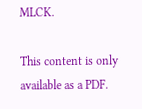MLCK.

This content is only available as a PDF.